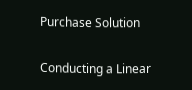Purchase Solution

Conducting a Linear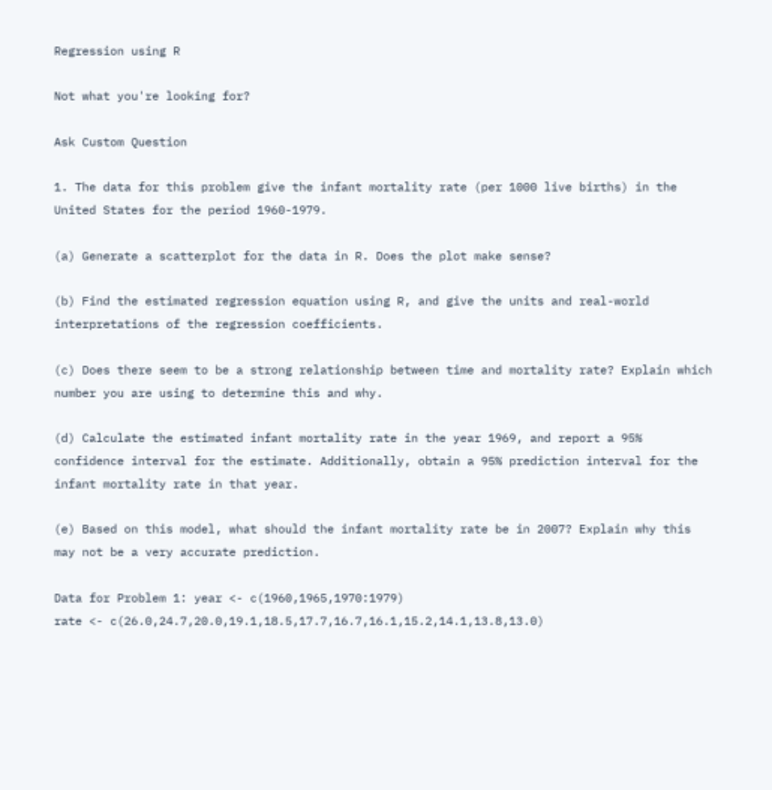Regression using R

Not what you're looking for?

Ask Custom Question

1. The data for this problem give the infant mortality rate (per 1000 live births) in the United States for the period 1960-1979.

(a) Generate a scatterplot for the data in R. Does the plot make sense?

(b) Find the estimated regression equation using R, and give the units and real-world interpretations of the regression coefficients.

(c) Does there seem to be a strong relationship between time and mortality rate? Explain which number you are using to determine this and why.

(d) Calculate the estimated infant mortality rate in the year 1969, and report a 95% confidence interval for the estimate. Additionally, obtain a 95% prediction interval for the infant mortality rate in that year.

(e) Based on this model, what should the infant mortality rate be in 2007? Explain why this may not be a very accurate prediction.

Data for Problem 1: year <- c(1960,1965,1970:1979)
rate <- c(26.0,24.7,20.0,19.1,18.5,17.7,16.7,16.1,15.2,14.1,13.8,13.0)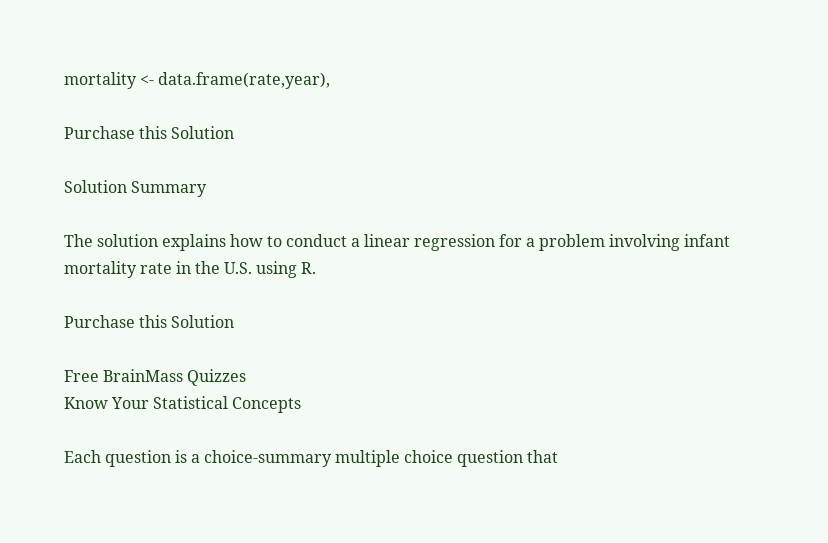mortality <- data.frame(rate,year),

Purchase this Solution

Solution Summary

The solution explains how to conduct a linear regression for a problem involving infant mortality rate in the U.S. using R.

Purchase this Solution

Free BrainMass Quizzes
Know Your Statistical Concepts

Each question is a choice-summary multiple choice question that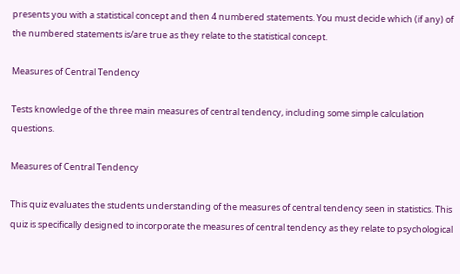presents you with a statistical concept and then 4 numbered statements. You must decide which (if any) of the numbered statements is/are true as they relate to the statistical concept.

Measures of Central Tendency

Tests knowledge of the three main measures of central tendency, including some simple calculation questions.

Measures of Central Tendency

This quiz evaluates the students understanding of the measures of central tendency seen in statistics. This quiz is specifically designed to incorporate the measures of central tendency as they relate to psychological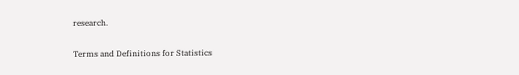research.

Terms and Definitions for Statistics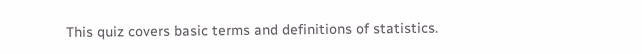This quiz covers basic terms and definitions of statistics.